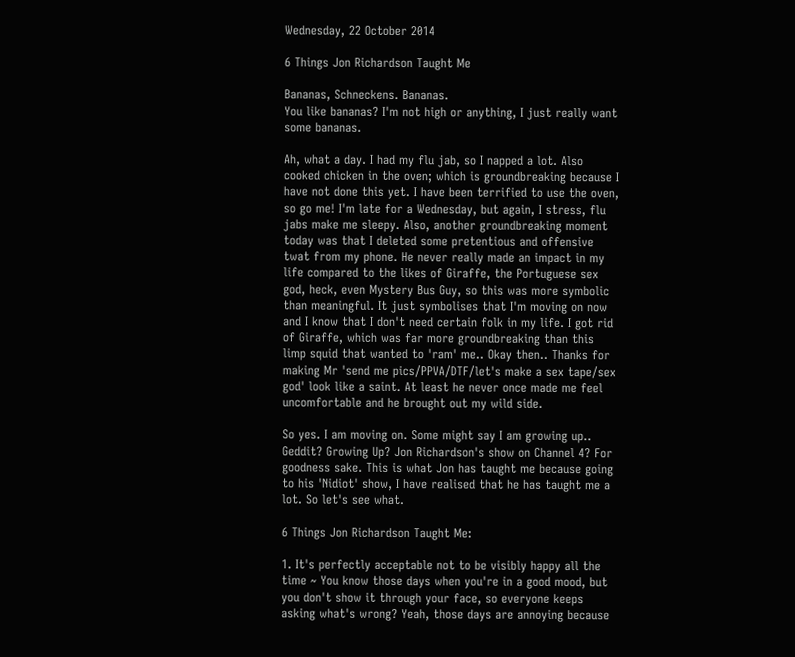Wednesday, 22 October 2014

6 Things Jon Richardson Taught Me

Bananas, Schneckens. Bananas.
You like bananas? I'm not high or anything, I just really want some bananas.

Ah, what a day. I had my flu jab, so I napped a lot. Also cooked chicken in the oven; which is groundbreaking because I have not done this yet. I have been terrified to use the oven, so go me! I'm late for a Wednesday, but again, I stress, flu jabs make me sleepy. Also, another groundbreaking moment today was that I deleted some pretentious and offensive twat from my phone. He never really made an impact in my life compared to the likes of Giraffe, the Portuguese sex god, heck, even Mystery Bus Guy, so this was more symbolic than meaningful. It just symbolises that I'm moving on now and I know that I don't need certain folk in my life. I got rid of Giraffe, which was far more groundbreaking than this limp squid that wanted to 'ram' me.. Okay then.. Thanks for making Mr 'send me pics/PPVA/DTF/let's make a sex tape/sex god' look like a saint. At least he never once made me feel uncomfortable and he brought out my wild side.

So yes. I am moving on. Some might say I am growing up.. Geddit? Growing Up? Jon Richardson's show on Channel 4? For goodness sake. This is what Jon has taught me because going to his 'Nidiot' show, I have realised that he has taught me a lot. So let's see what.

6 Things Jon Richardson Taught Me:

1. It's perfectly acceptable not to be visibly happy all the time ~ You know those days when you're in a good mood, but you don't show it through your face, so everyone keeps asking what's wrong? Yeah, those days are annoying because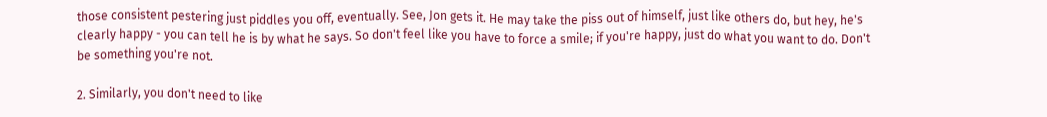those consistent pestering just piddles you off, eventually. See, Jon gets it. He may take the piss out of himself, just like others do, but hey, he's clearly happy - you can tell he is by what he says. So don't feel like you have to force a smile; if you're happy, just do what you want to do. Don't be something you're not.

2. Similarly, you don't need to like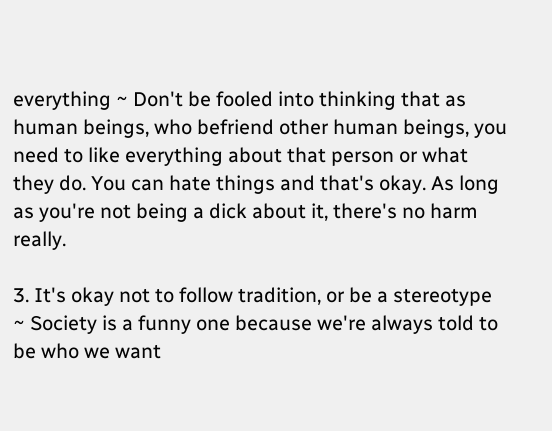everything ~ Don't be fooled into thinking that as human beings, who befriend other human beings, you need to like everything about that person or what they do. You can hate things and that's okay. As long as you're not being a dick about it, there's no harm really.

3. It's okay not to follow tradition, or be a stereotype ~ Society is a funny one because we're always told to be who we want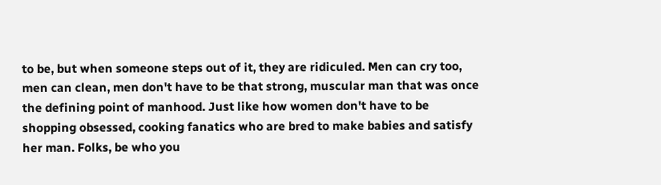to be, but when someone steps out of it, they are ridiculed. Men can cry too, men can clean, men don't have to be that strong, muscular man that was once the defining point of manhood. Just like how women don't have to be shopping obsessed, cooking fanatics who are bred to make babies and satisfy her man. Folks, be who you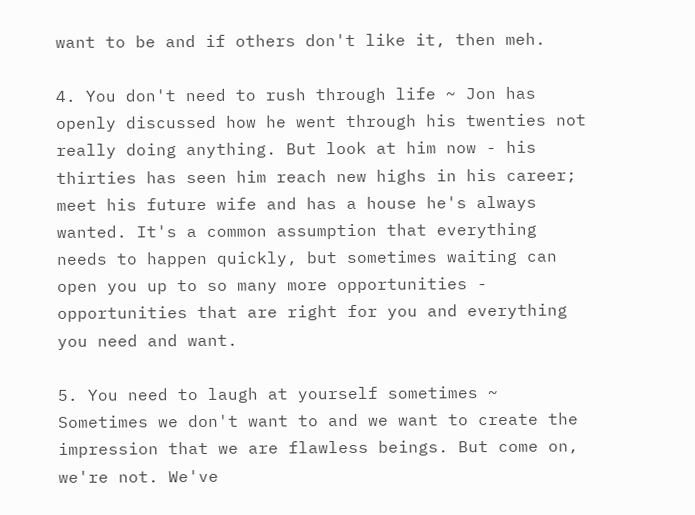want to be and if others don't like it, then meh.

4. You don't need to rush through life ~ Jon has openly discussed how he went through his twenties not really doing anything. But look at him now - his thirties has seen him reach new highs in his career; meet his future wife and has a house he's always wanted. It's a common assumption that everything needs to happen quickly, but sometimes waiting can open you up to so many more opportunities - opportunities that are right for you and everything you need and want.

5. You need to laugh at yourself sometimes ~ Sometimes we don't want to and we want to create the impression that we are flawless beings. But come on, we're not. We've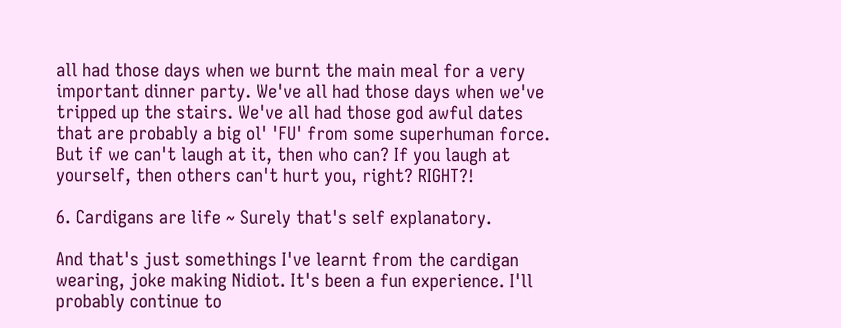all had those days when we burnt the main meal for a very important dinner party. We've all had those days when we've tripped up the stairs. We've all had those god awful dates that are probably a big ol' 'FU' from some superhuman force. But if we can't laugh at it, then who can? If you laugh at yourself, then others can't hurt you, right? RIGHT?!

6. Cardigans are life ~ Surely that's self explanatory.

And that's just somethings I've learnt from the cardigan wearing, joke making Nidiot. It's been a fun experience. I'll probably continue to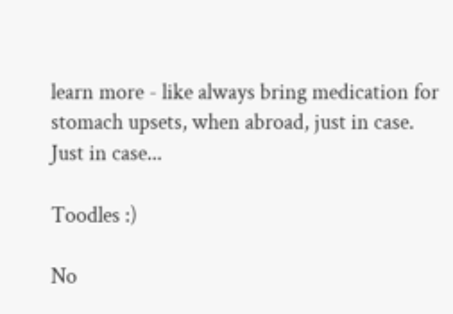learn more - like always bring medication for stomach upsets, when abroad, just in case. Just in case...

Toodles :)

No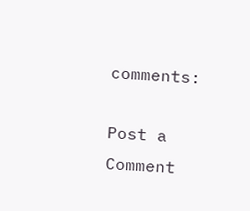comments:

Post a Comment